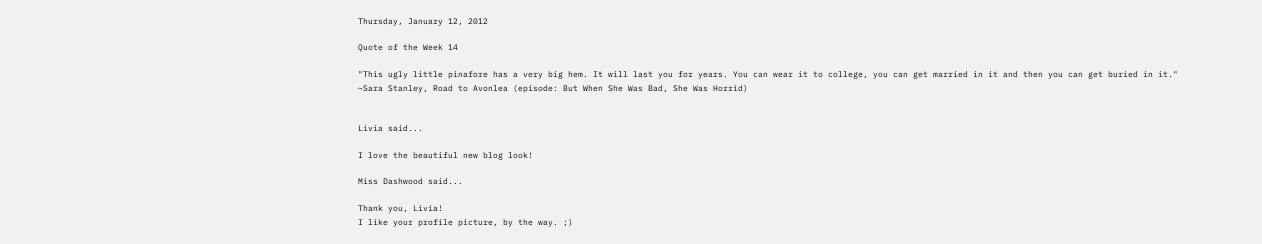Thursday, January 12, 2012

Quote of the Week 14

"This ugly little pinafore has a very big hem. It will last you for years. You can wear it to college, you can get married in it and then you can get buried in it."
~Sara Stanley, Road to Avonlea (episode: But When She Was Bad, She Was Horrid)


Livia said...

I love the beautiful new blog look!

Miss Dashwood said...

Thank you, Livia!
I like your profile picture, by the way. ;)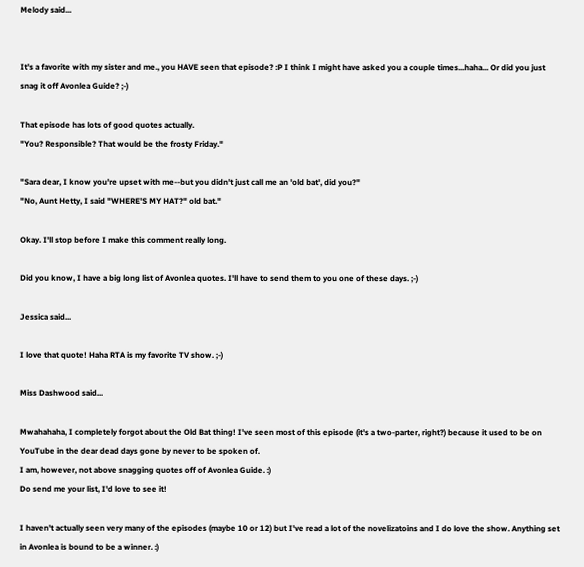Melody said...


It's a favorite with my sister and me., you HAVE seen that episode? :P I think I might have asked you a couple times...haha... Or did you just snag it off Avonlea Guide? ;-)

That episode has lots of good quotes actually.
"You? Responsible? That would be the frosty Friday."

"Sara dear, I know you're upset with me--but you didn't just call me an 'old bat', did you?"
"No, Aunt Hetty, I said "WHERE'S MY HAT?" old bat."

Okay. I'll stop before I make this comment really long.

Did you know, I have a big long list of Avonlea quotes. I'll have to send them to you one of these days. ;-)

Jessica said...

I love that quote! Haha RTA is my favorite TV show. ;-)

Miss Dashwood said...

Mwahahaha, I completely forgot about the Old Bat thing! I've seen most of this episode (it's a two-parter, right?) because it used to be on YouTube in the dear dead days gone by never to be spoken of.
I am, however, not above snagging quotes off of Avonlea Guide. :)
Do send me your list, I'd love to see it!

I haven't actually seen very many of the episodes (maybe 10 or 12) but I've read a lot of the novelizatoins and I do love the show. Anything set in Avonlea is bound to be a winner. :)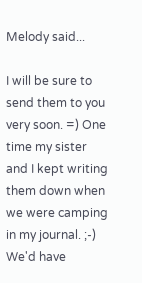Melody said...

I will be sure to send them to you very soon. =) One time my sister and I kept writing them down when we were camping in my journal. ;-) We'd have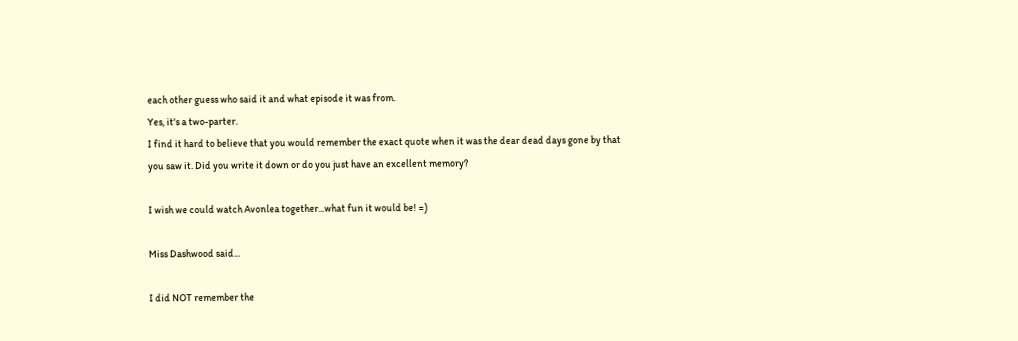each other guess who said it and what episode it was from.
Yes, it's a two-parter.
I find it hard to believe that you would remember the exact quote when it was the dear dead days gone by that you saw it. Did you write it down or do you just have an excellent memory?

I wish we could watch Avonlea together...what fun it would be! =)

Miss Dashwood said...

I did NOT remember the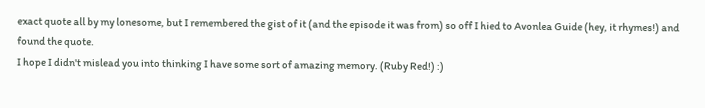exact quote all by my lonesome, but I remembered the gist of it (and the episode it was from) so off I hied to Avonlea Guide (hey, it rhymes!) and found the quote.
I hope I didn't mislead you into thinking I have some sort of amazing memory. (Ruby Red!) :)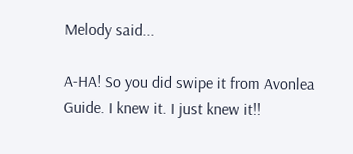Melody said...

A-HA! So you did swipe it from Avonlea Guide. I knew it. I just knew it!!